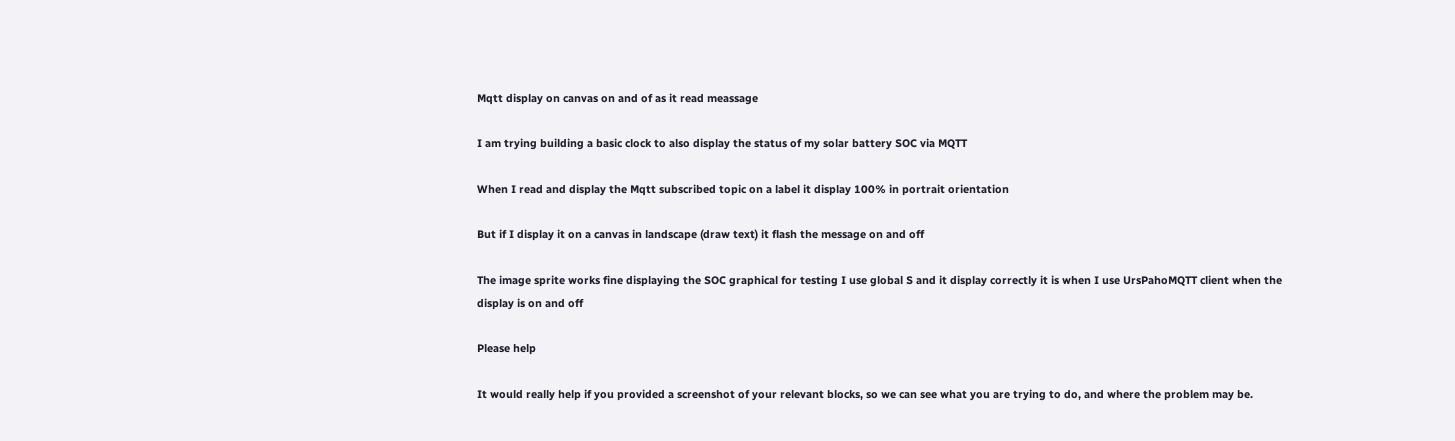Mqtt display on canvas on and of as it read meassage

I am trying building a basic clock to also display the status of my solar battery SOC via MQTT

When I read and display the Mqtt subscribed topic on a label it display 100% in portrait orientation

But if I display it on a canvas in landscape (draw text) it flash the message on and off

The image sprite works fine displaying the SOC graphical for testing I use global S and it display correctly it is when I use UrsPahoMQTT client when the display is on and off

Please help

It would really help if you provided a screenshot of your relevant blocks, so we can see what you are trying to do, and where the problem may be.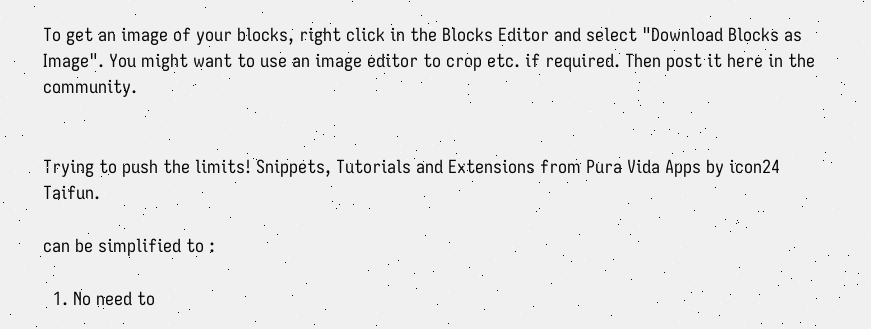To get an image of your blocks, right click in the Blocks Editor and select "Download Blocks as Image". You might want to use an image editor to crop etc. if required. Then post it here in the community.


Trying to push the limits! Snippets, Tutorials and Extensions from Pura Vida Apps by icon24 Taifun.

can be simplified to :

  1. No need to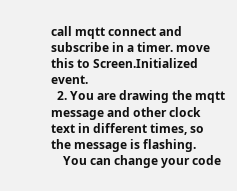call mqtt connect and subscribe in a timer. move this to Screen.Initialized event.
  2. You are drawing the mqtt message and other clock text in different times, so the message is flashing.
    You can change your code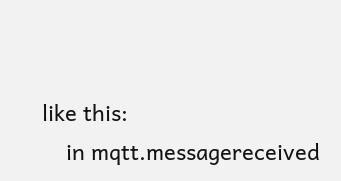like this:
    in mqtt.messagereceived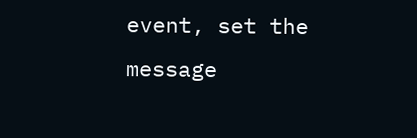event, set the message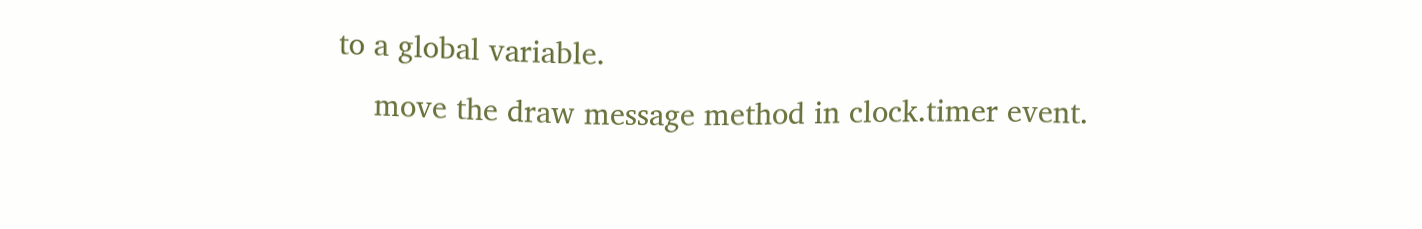to a global variable.
    move the draw message method in clock.timer event.